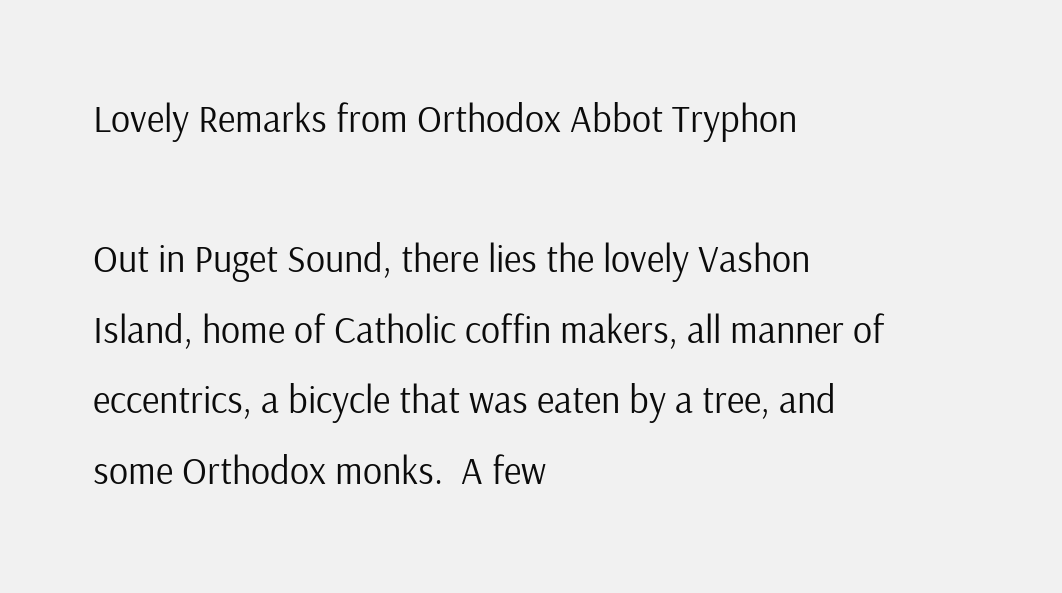Lovely Remarks from Orthodox Abbot Tryphon

Out in Puget Sound, there lies the lovely Vashon Island, home of Catholic coffin makers, all manner of eccentrics, a bicycle that was eaten by a tree, and some Orthodox monks.  A few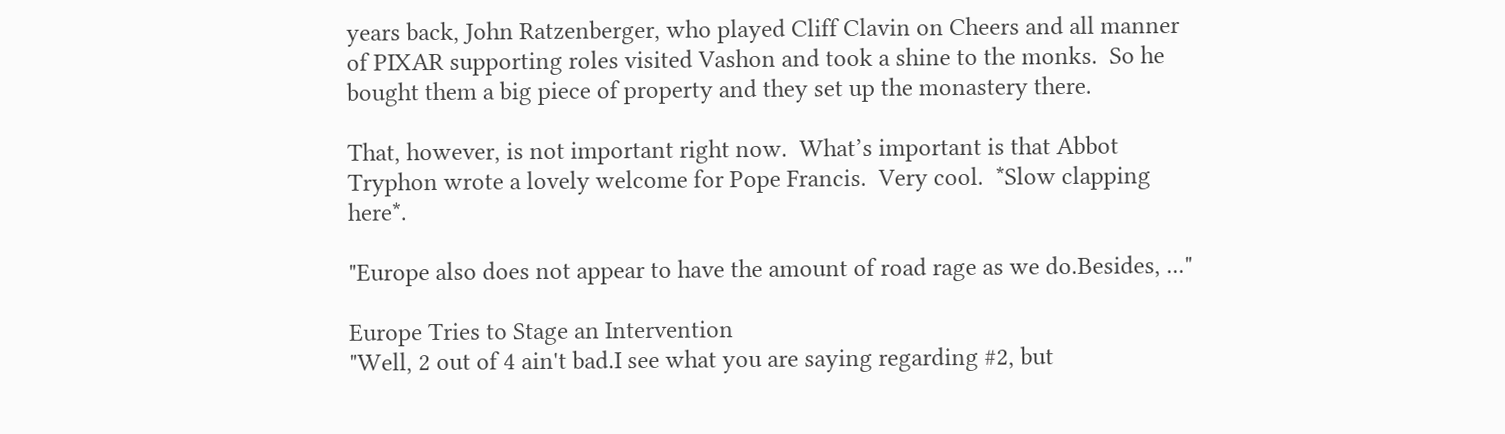years back, John Ratzenberger, who played Cliff Clavin on Cheers and all manner of PIXAR supporting roles visited Vashon and took a shine to the monks.  So he bought them a big piece of property and they set up the monastery there.

That, however, is not important right now.  What’s important is that Abbot Tryphon wrote a lovely welcome for Pope Francis.  Very cool.  *Slow clapping here*.

"Europe also does not appear to have the amount of road rage as we do.Besides, ..."

Europe Tries to Stage an Intervention
"Well, 2 out of 4 ain't bad.I see what you are saying regarding #2, but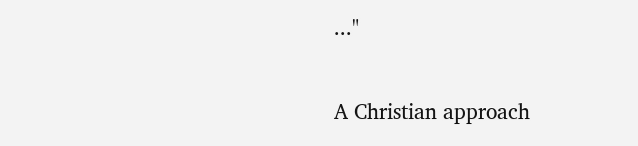..."

A Christian approach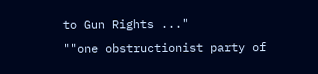to Gun Rights ..."
""one obstructionist party of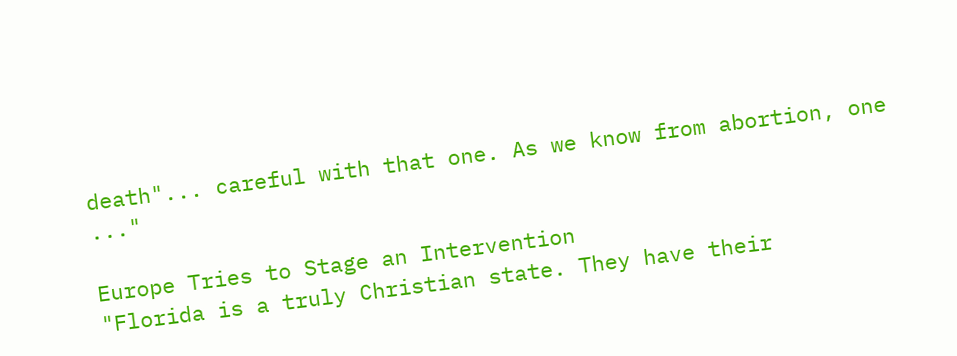death"... careful with that one. As we know from abortion, one ..."

Europe Tries to Stage an Intervention
"Florida is a truly Christian state. They have their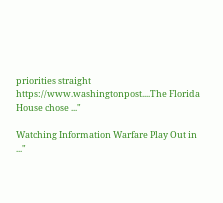priorities straight https://www.washingtonpost....The Florida House chose ..."

Watching Information Warfare Play Out in ..."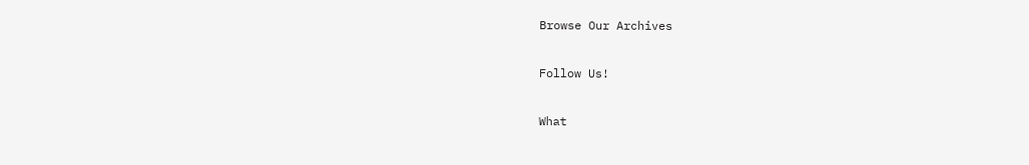Browse Our Archives

Follow Us!

What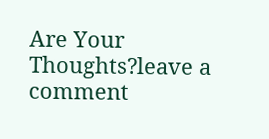Are Your Thoughts?leave a comment